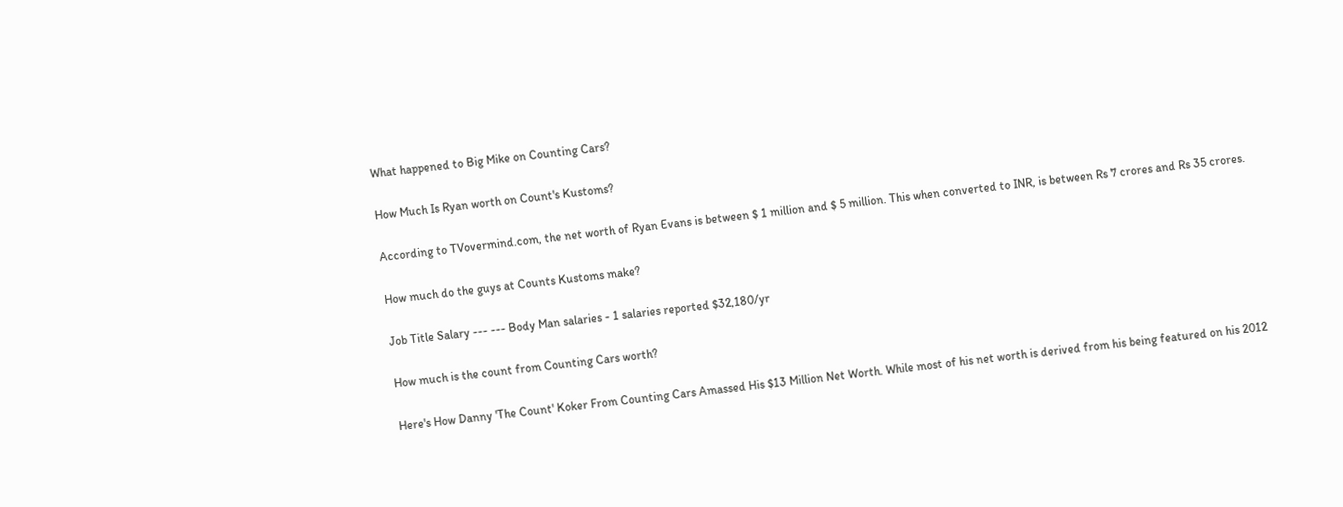What happened to Big Mike on Counting Cars?

How Much Is Ryan worth on Count's Kustoms?

According to TVovermind.com, the net worth of Ryan Evans is between $ 1 million and $ 5 million. This when converted to INR, is between Rs 7 crores and Rs 35 crores.

How much do the guys at Counts Kustoms make?

Job Title Salary --- --- Body Man salaries - 1 salaries reported $32,180/yr

How much is the count from Counting Cars worth?

Here's How Danny 'The Count' Koker From Counting Cars Amassed His $13 Million Net Worth. While most of his net worth is derived from his being featured on his 2012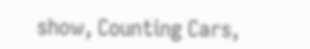show, Counting Cars,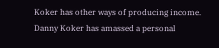Koker has other ways of producing income. Danny Koker has amassed a personal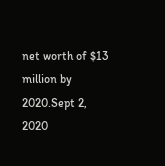net worth of $13 million by 2020.Sept 2, 2020